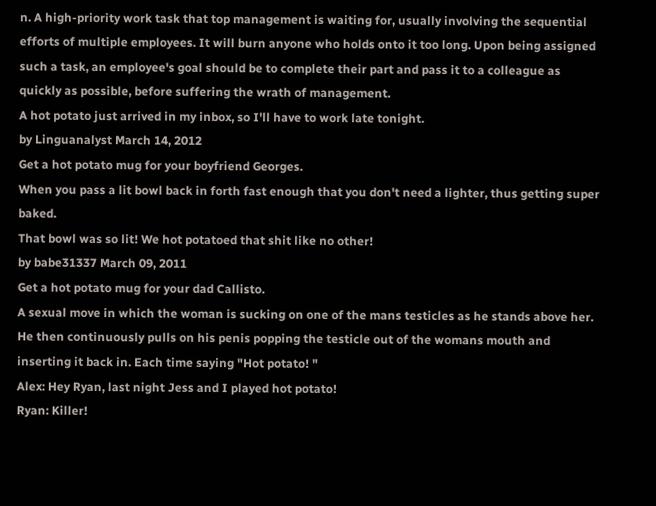n. A high-priority work task that top management is waiting for, usually involving the sequential efforts of multiple employees. It will burn anyone who holds onto it too long. Upon being assigned such a task, an employee's goal should be to complete their part and pass it to a colleague as quickly as possible, before suffering the wrath of management.
A hot potato just arrived in my inbox, so I'll have to work late tonight.
by Linguanalyst March 14, 2012
Get a hot potato mug for your boyfriend Georges.
When you pass a lit bowl back in forth fast enough that you don't need a lighter, thus getting super baked.
That bowl was so lit! We hot potatoed that shit like no other!
by babe31337 March 09, 2011
Get a hot potato mug for your dad Callisto.
A sexual move in which the woman is sucking on one of the mans testicles as he stands above her. He then continuously pulls on his penis popping the testicle out of the womans mouth and inserting it back in. Each time saying "Hot potato! "
Alex: Hey Ryan, last night Jess and I played hot potato!
Ryan: Killer!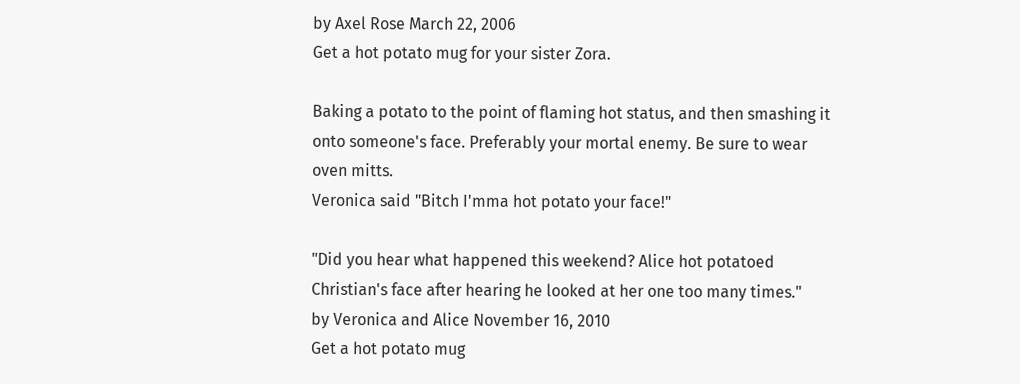by Axel Rose March 22, 2006
Get a hot potato mug for your sister Zora.

Baking a potato to the point of flaming hot status, and then smashing it onto someone's face. Preferably your mortal enemy. Be sure to wear oven mitts.
Veronica said "Bitch I'mma hot potato your face!"

"Did you hear what happened this weekend? Alice hot potatoed Christian's face after hearing he looked at her one too many times."
by Veronica and Alice November 16, 2010
Get a hot potato mug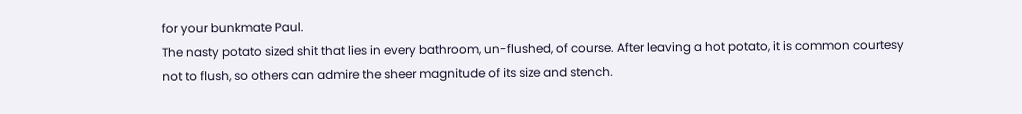for your bunkmate Paul.
The nasty potato sized shit that lies in every bathroom, un-flushed, of course. After leaving a hot potato, it is common courtesy not to flush, so others can admire the sheer magnitude of its size and stench.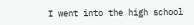I went into the high school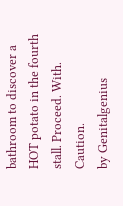bathroom to discover a HOT potato in the fourth stall. Proceed. With. Caution.
by Genitalgenius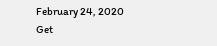February 24, 2020
Get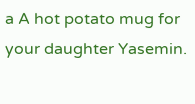a A hot potato mug for your daughter Yasemin.